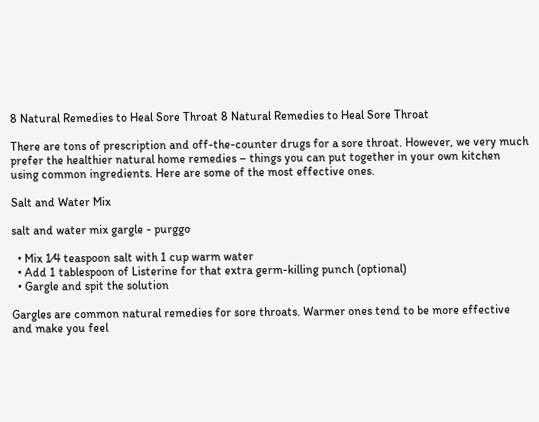8 Natural Remedies to Heal Sore Throat 8 Natural Remedies to Heal Sore Throat

There are tons of prescription and off-the-counter drugs for a sore throat. However, we very much prefer the healthier natural home remedies – things you can put together in your own kitchen using common ingredients. Here are some of the most effective ones.

Salt and Water Mix

salt and water mix gargle - purggo

  • Mix 1⁄4 teaspoon salt with 1 cup warm water
  • Add 1 tablespoon of Listerine for that extra germ-killing punch (optional)
  • Gargle and spit the solution

Gargles are common natural remedies for sore throats. Warmer ones tend to be more effective and make you feel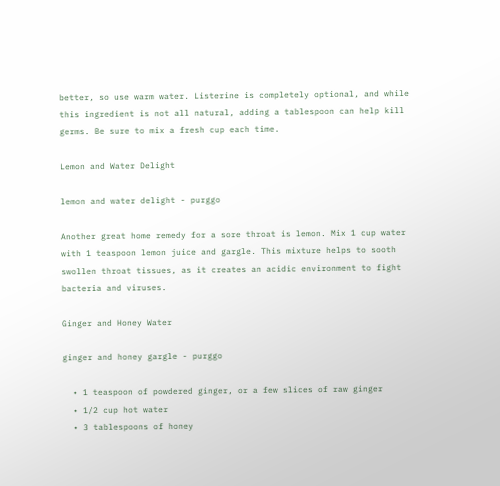better, so use warm water. Listerine is completely optional, and while this ingredient is not all natural, adding a tablespoon can help kill germs. Be sure to mix a fresh cup each time.

Lemon and Water Delight

lemon and water delight - purggo

Another great home remedy for a sore throat is lemon. Mix 1 cup water with 1 teaspoon lemon juice and gargle. This mixture helps to sooth swollen throat tissues, as it creates an acidic environment to fight bacteria and viruses.

Ginger and Honey Water

ginger and honey gargle - purggo

  • 1 teaspoon of powdered ginger, or a few slices of raw ginger
  • 1/2 cup hot water
  • 3 tablespoons of honey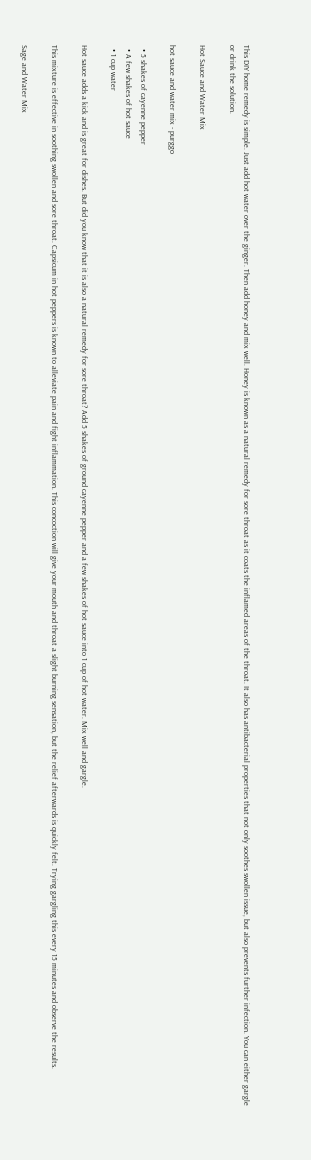This DIY home remedy is simple. Just add hot water over the ginger. Then add honey and mix well. Honey is known as a natural remedy for sore throat as it coats the inflamed areas of the throat. It also has antibacterial properties that not only soothes swollen issue, but also prevents further infection. You can either gargle or drink the solution.

Hot Sauce and Water Mix

hot sauce and water mix - purggo

  • 5 shakes of cayenne pepper
  • A few shakes of hot sauce
  • 1 cup water

Hot sauce adds a kick and is great for dishes. But did you know that it is also a natural remedy for sore throat? Add 5 shakes of ground cayenne pepper and a few shakes of hot sauce into 1 cup of hot water. Mix well and gargle.

This mixture is effective in soothing swollen and sore throat. Capsicum in hot peppers is known to alleviate pain and fight inflammation. This concoction will give your mouth and throat a slight burning sensation, but the relief afterwards is quickly felt. Trying gargling this every 15 minutes and observe the results.

Sage and Water Mix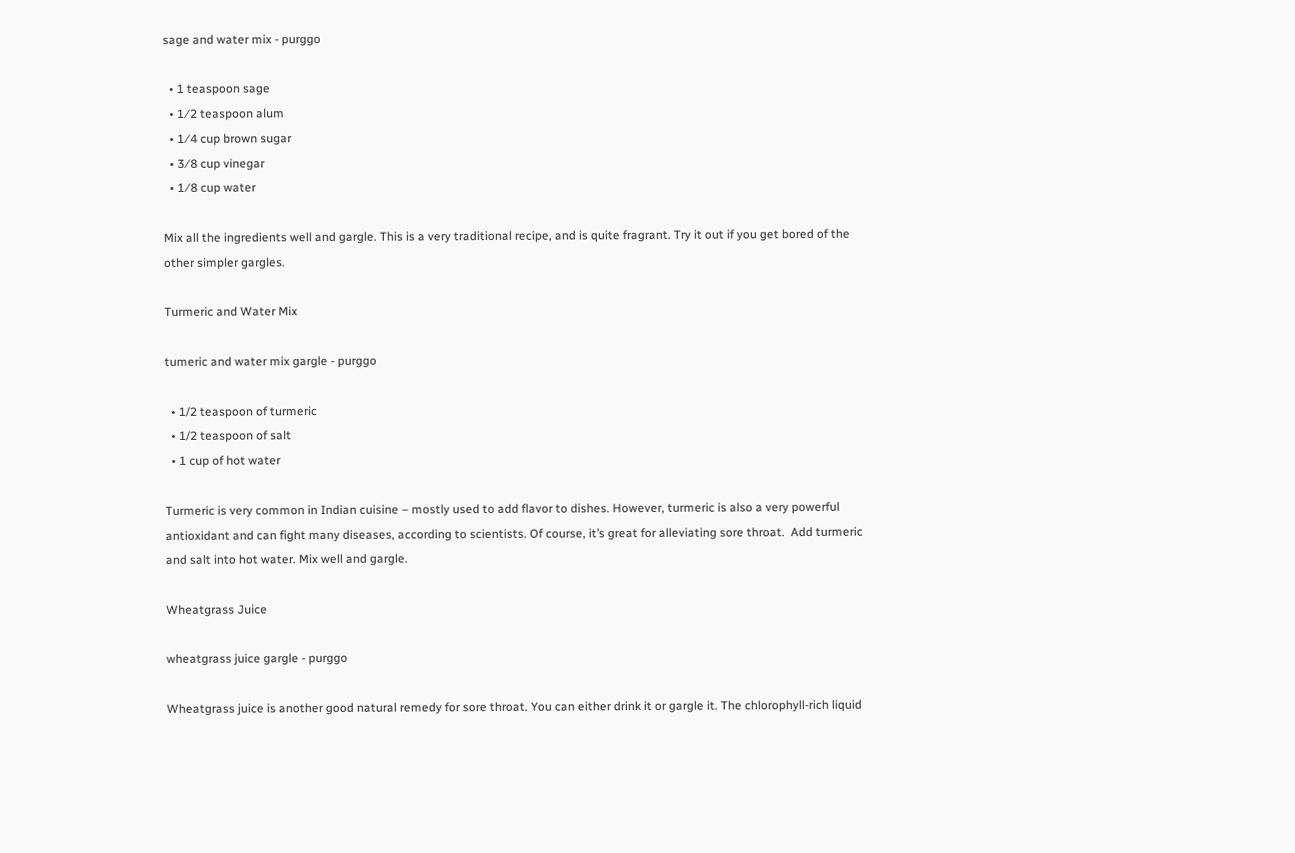sage and water mix - purggo

  • 1 teaspoon sage
  • 1⁄2 teaspoon alum
  • 1⁄4 cup brown sugar
  • 3⁄8 cup vinegar
  • 1⁄8 cup water

Mix all the ingredients well and gargle. This is a very traditional recipe, and is quite fragrant. Try it out if you get bored of the other simpler gargles.

Turmeric and Water Mix

tumeric and water mix gargle - purggo

  • 1/2 teaspoon of turmeric
  • 1/2 teaspoon of salt
  • 1 cup of hot water

Turmeric is very common in Indian cuisine – mostly used to add flavor to dishes. However, turmeric is also a very powerful antioxidant and can fight many diseases, according to scientists. Of course, it’s great for alleviating sore throat.  Add turmeric and salt into hot water. Mix well and gargle.

Wheatgrass Juice

wheatgrass juice gargle - purggo

Wheatgrass juice is another good natural remedy for sore throat. You can either drink it or gargle it. The chlorophyll-rich liquid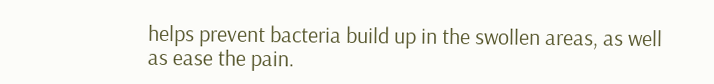helps prevent bacteria build up in the swollen areas, as well as ease the pain.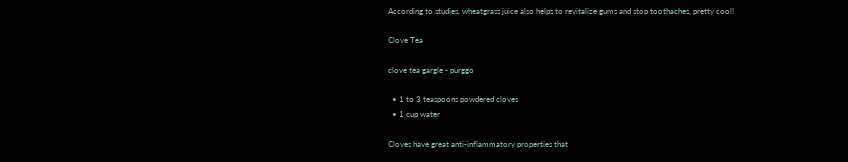According to studies, wheatgrass juice also helps to revitalize gums and stop toothaches, pretty cool!

Clove Tea

clove tea gargle - purggo

  • 1 to 3 teaspoons powdered cloves
  • 1 cup water

Cloves have great anti-inflammatory properties that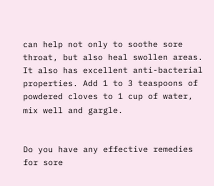can help not only to soothe sore throat, but also heal swollen areas. It also has excellent anti-bacterial properties. Add 1 to 3 teaspoons of powdered cloves to 1 cup of water, mix well and gargle.


Do you have any effective remedies for sore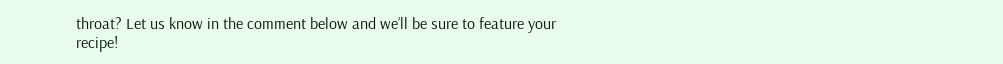throat? Let us know in the comment below and we’ll be sure to feature your recipe!